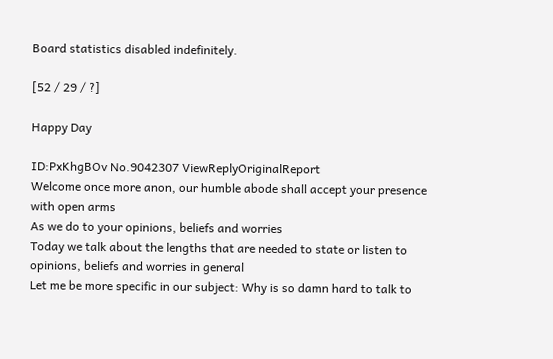Board statistics disabled indefinitely.

[52 / 29 / ?]

Happy Day

ID:PxKhgBOv No.9042307 ViewReplyOriginalReport
Welcome once more anon, our humble abode shall accept your presence with open arms
As we do to your opinions, beliefs and worries
Today we talk about the lengths that are needed to state or listen to opinions, beliefs and worries in general
Let me be more specific in our subject: Why is so damn hard to talk to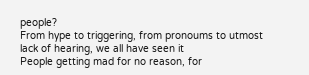people?
From hype to triggering, from pronoums to utmost lack of hearing, we all have seen it
People getting mad for no reason, for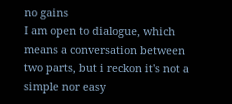no gains
I am open to dialogue, which means a conversation between two parts, but i reckon it's not a simple nor easy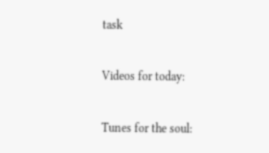task

Videos for today:

Tunes for the soul: